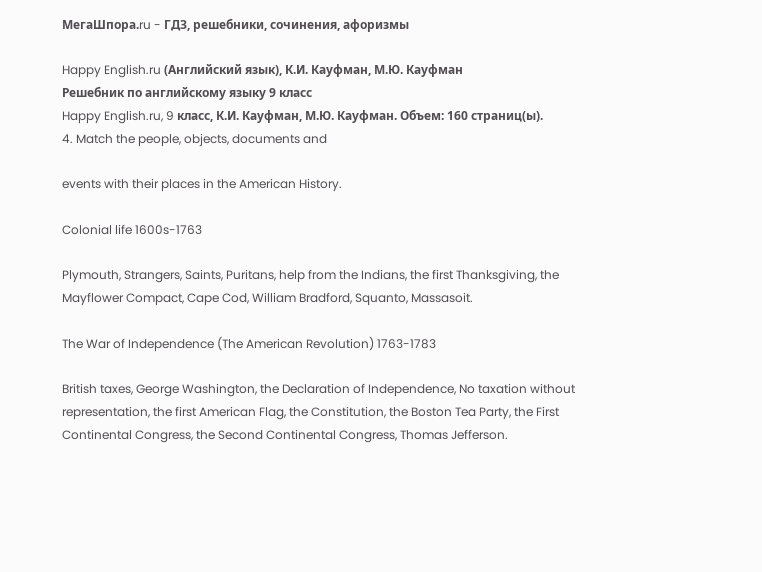МегаШпора.ru - ГДЗ, решебники, сочинения, афоризмы

Happy English.ru (Английский язык), К.И. Кауфман, М.Ю. Кауфман
Решебник по английскому языку 9 класс
Happy English.ru, 9 класс, К.И. Кауфман, М.Ю. Кауфман. Объем: 160 страниц(ы).
4. Match the people, objects, documents and

events with their places in the American History.

Colonial life 1600s-1763

Plymouth, Strangers, Saints, Puritans, help from the Indians, the first Thanksgiving, the Mayflower Compact, Cape Cod, William Bradford, Squanto, Massasoit.

The War of Independence (The American Revolution) 1763-1783

British taxes, George Washington, the Declaration of Independence, No taxation without representation, the first American Flag, the Constitution, the Boston Tea Party, the First Continental Congress, the Second Continental Congress, Thomas Jefferson.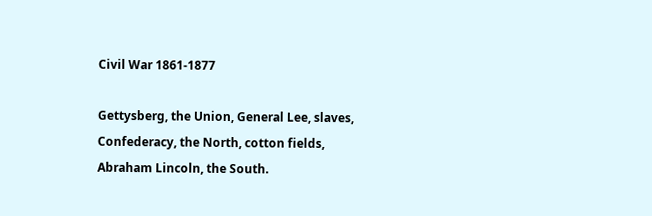Civil War 1861-1877

Gettysberg, the Union, General Lee, slaves, Confederacy, the North, cotton fields, Abraham Lincoln, the South.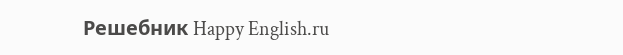Решебник Happy English.ru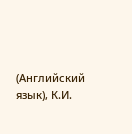(Английский язык), К.И.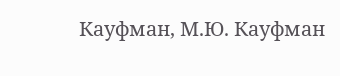Кауфман, М.Ю. Кауфман